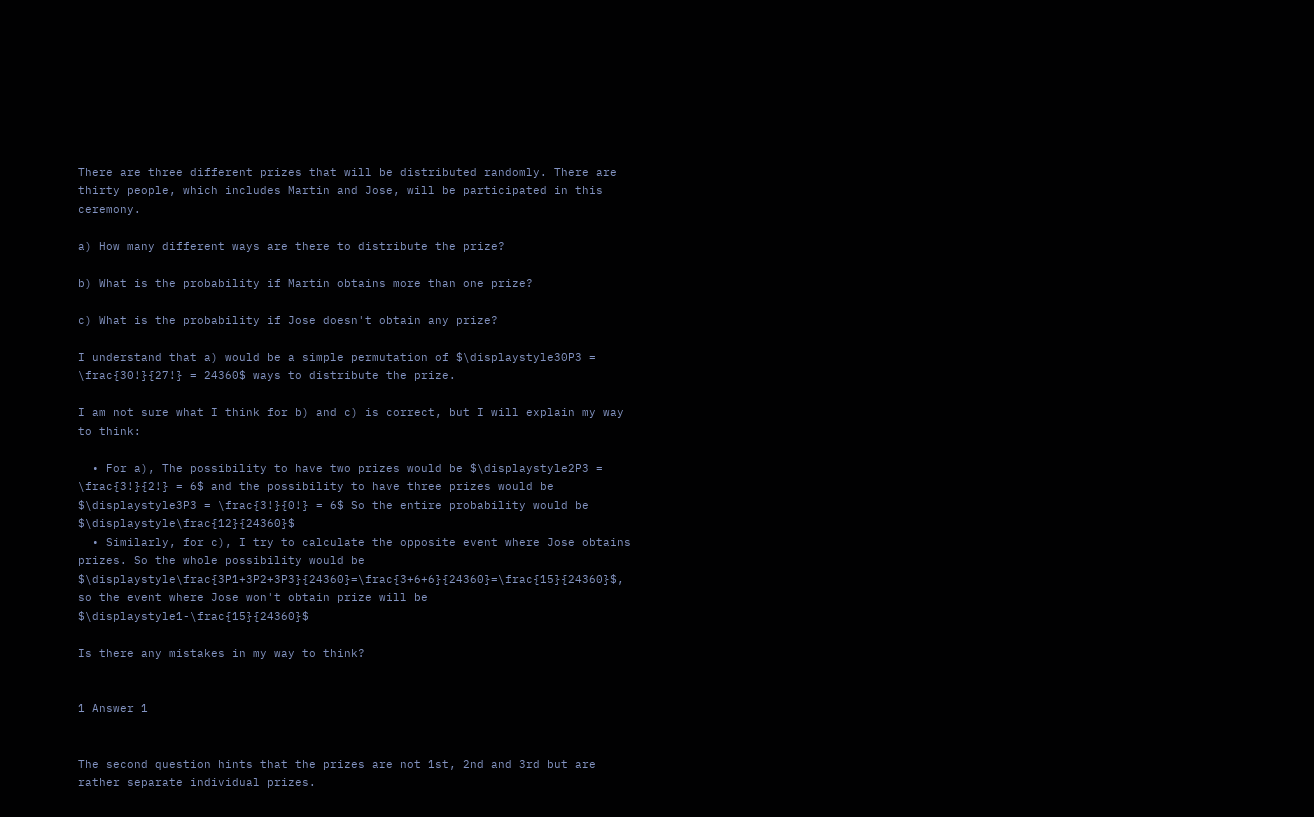There are three different prizes that will be distributed randomly. There are thirty people, which includes Martin and Jose, will be participated in this ceremony.

a) How many different ways are there to distribute the prize?

b) What is the probability if Martin obtains more than one prize?

c) What is the probability if Jose doesn't obtain any prize?

I understand that a) would be a simple permutation of $\displaystyle30P3 = \frac{30!}{27!} = 24360$ ways to distribute the prize.

I am not sure what I think for b) and c) is correct, but I will explain my way to think:

  • For a), The possibility to have two prizes would be $\displaystyle2P3 = \frac{3!}{2!} = 6$ and the possibility to have three prizes would be $\displaystyle3P3 = \frac{3!}{0!} = 6$ So the entire probability would be $\displaystyle\frac{12}{24360}$
  • Similarly, for c), I try to calculate the opposite event where Jose obtains prizes. So the whole possibility would be $\displaystyle\frac{3P1+3P2+3P3}{24360}=\frac{3+6+6}{24360}=\frac{15}{24360}$, so the event where Jose won't obtain prize will be $\displaystyle1-\frac{15}{24360}$

Is there any mistakes in my way to think?


1 Answer 1


The second question hints that the prizes are not 1st, 2nd and 3rd but are rather separate individual prizes.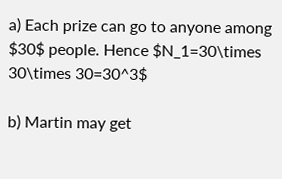a) Each prize can go to anyone among $30$ people. Hence $N_1=30\times 30\times 30=30^3$

b) Martin may get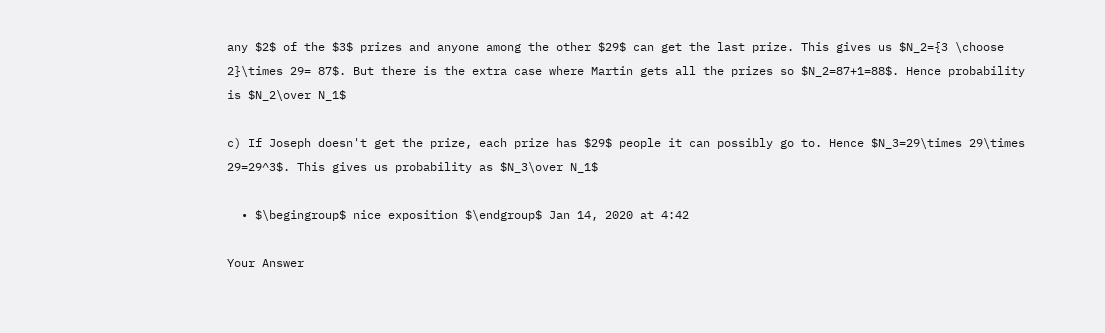any $2$ of the $3$ prizes and anyone among the other $29$ can get the last prize. This gives us $N_2={3 \choose 2}\times 29= 87$. But there is the extra case where Martin gets all the prizes so $N_2=87+1=88$. Hence probability is $N_2\over N_1$

c) If Joseph doesn't get the prize, each prize has $29$ people it can possibly go to. Hence $N_3=29\times 29\times 29=29^3$. This gives us probability as $N_3\over N_1$

  • $\begingroup$ nice exposition $\endgroup$ Jan 14, 2020 at 4:42

Your Answer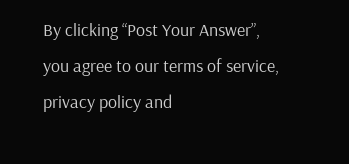By clicking “Post Your Answer”, you agree to our terms of service, privacy policy and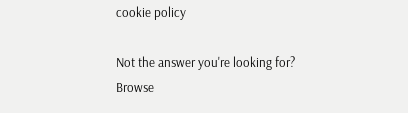cookie policy

Not the answer you're looking for? Browse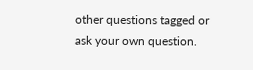other questions tagged or ask your own question.